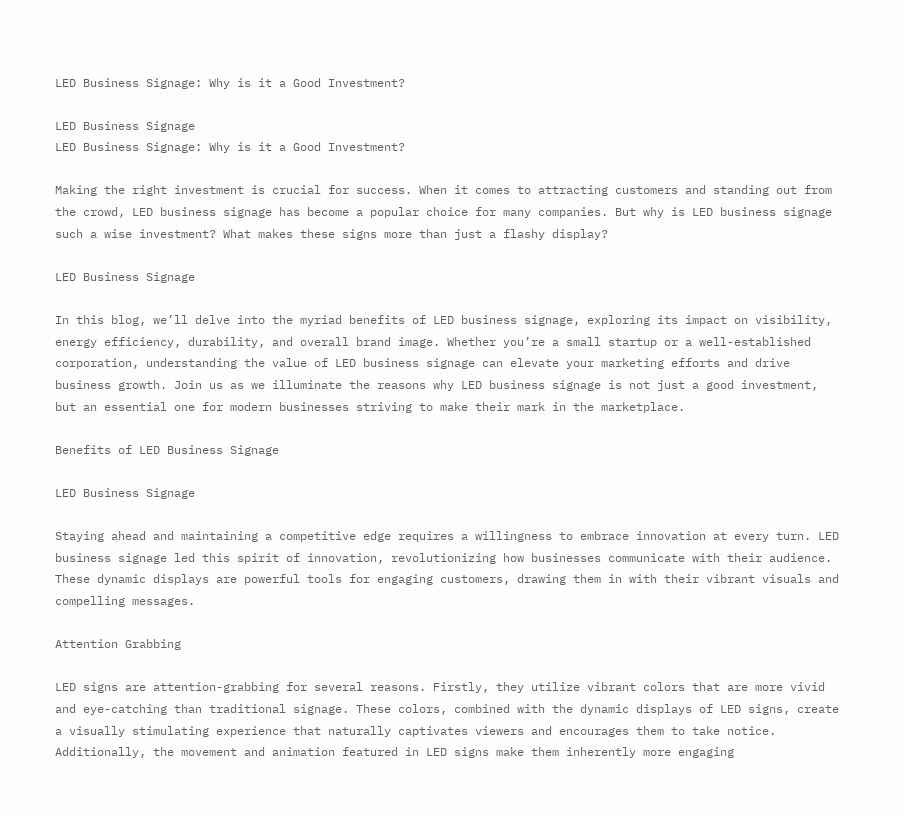LED Business Signage: Why is it a Good Investment?

LED Business Signage
LED Business Signage: Why is it a Good Investment?

Making the right investment is crucial for success. When it comes to attracting customers and standing out from the crowd, LED business signage has become a popular choice for many companies. But why is LED business signage such a wise investment? What makes these signs more than just a flashy display?

LED Business Signage

In this blog, we’ll delve into the myriad benefits of LED business signage, exploring its impact on visibility, energy efficiency, durability, and overall brand image. Whether you’re a small startup or a well-established corporation, understanding the value of LED business signage can elevate your marketing efforts and drive business growth. Join us as we illuminate the reasons why LED business signage is not just a good investment, but an essential one for modern businesses striving to make their mark in the marketplace.

Benefits of LED Business Signage

LED Business Signage

Staying ahead and maintaining a competitive edge requires a willingness to embrace innovation at every turn. LED business signage led this spirit of innovation, revolutionizing how businesses communicate with their audience. These dynamic displays are powerful tools for engaging customers, drawing them in with their vibrant visuals and compelling messages.

Attention Grabbing

LED signs are attention-grabbing for several reasons. Firstly, they utilize vibrant colors that are more vivid and eye-catching than traditional signage. These colors, combined with the dynamic displays of LED signs, create a visually stimulating experience that naturally captivates viewers and encourages them to take notice. Additionally, the movement and animation featured in LED signs make them inherently more engaging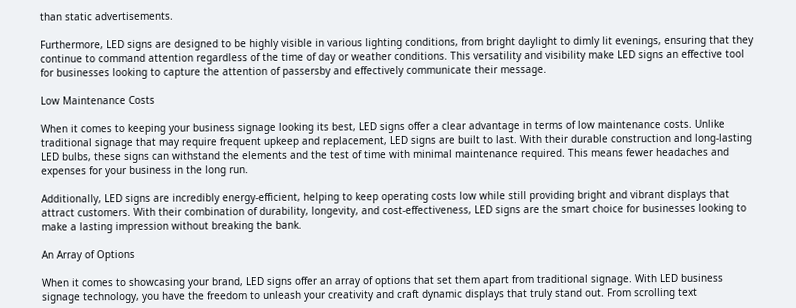than static advertisements.

Furthermore, LED signs are designed to be highly visible in various lighting conditions, from bright daylight to dimly lit evenings, ensuring that they continue to command attention regardless of the time of day or weather conditions. This versatility and visibility make LED signs an effective tool for businesses looking to capture the attention of passersby and effectively communicate their message.

Low Maintenance Costs

When it comes to keeping your business signage looking its best, LED signs offer a clear advantage in terms of low maintenance costs. Unlike traditional signage that may require frequent upkeep and replacement, LED signs are built to last. With their durable construction and long-lasting LED bulbs, these signs can withstand the elements and the test of time with minimal maintenance required. This means fewer headaches and expenses for your business in the long run.

Additionally, LED signs are incredibly energy-efficient, helping to keep operating costs low while still providing bright and vibrant displays that attract customers. With their combination of durability, longevity, and cost-effectiveness, LED signs are the smart choice for businesses looking to make a lasting impression without breaking the bank.

An Array of Options

When it comes to showcasing your brand, LED signs offer an array of options that set them apart from traditional signage. With LED business signage technology, you have the freedom to unleash your creativity and craft dynamic displays that truly stand out. From scrolling text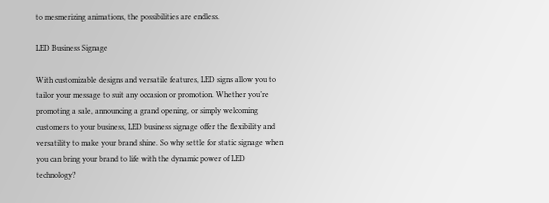to mesmerizing animations, the possibilities are endless.

LED Business Signage

With customizable designs and versatile features, LED signs allow you to tailor your message to suit any occasion or promotion. Whether you’re promoting a sale, announcing a grand opening, or simply welcoming customers to your business, LED business signage offer the flexibility and versatility to make your brand shine. So why settle for static signage when you can bring your brand to life with the dynamic power of LED technology?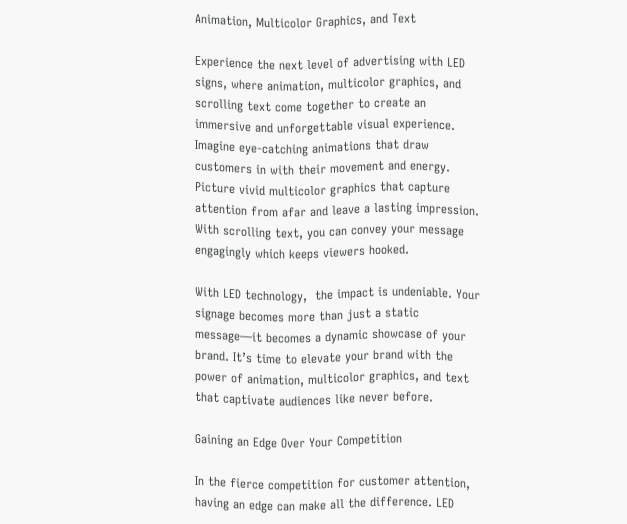Animation, Multicolor Graphics, and Text

Experience the next level of advertising with LED signs, where animation, multicolor graphics, and scrolling text come together to create an immersive and unforgettable visual experience. Imagine eye-catching animations that draw customers in with their movement and energy. Picture vivid multicolor graphics that capture attention from afar and leave a lasting impression. With scrolling text, you can convey your message engagingly which keeps viewers hooked.

With LED technology,  the impact is undeniable. Your signage becomes more than just a static message—it becomes a dynamic showcase of your brand. It’s time to elevate your brand with the power of animation, multicolor graphics, and text that captivate audiences like never before.

Gaining an Edge Over Your Competition

In the fierce competition for customer attention, having an edge can make all the difference. LED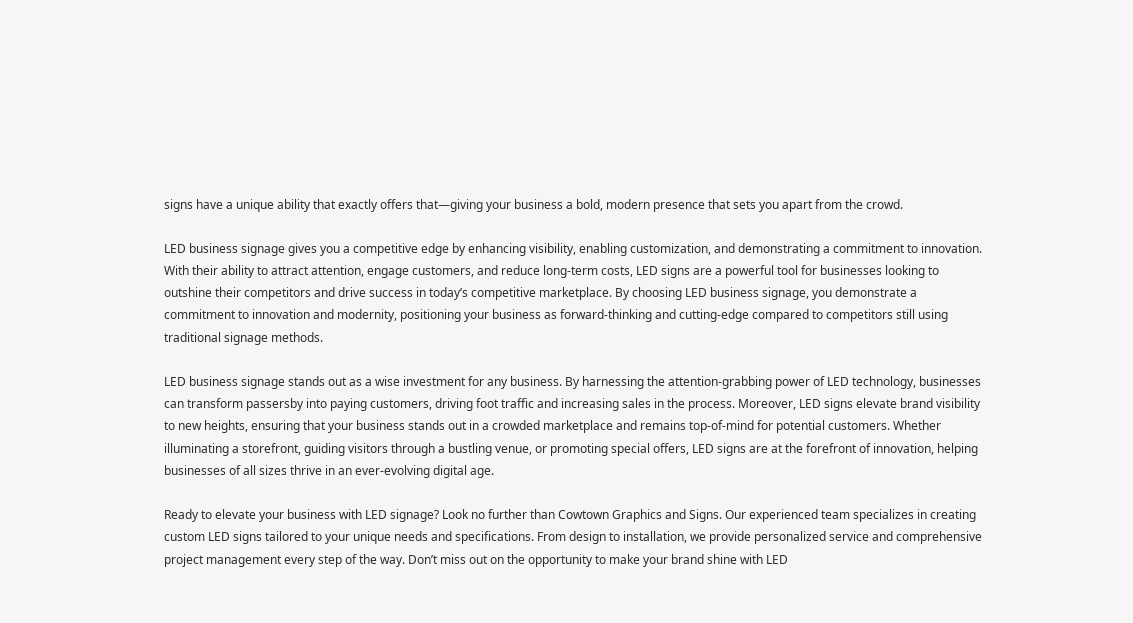signs have a unique ability that exactly offers that—giving your business a bold, modern presence that sets you apart from the crowd.

LED business signage gives you a competitive edge by enhancing visibility, enabling customization, and demonstrating a commitment to innovation. With their ability to attract attention, engage customers, and reduce long-term costs, LED signs are a powerful tool for businesses looking to outshine their competitors and drive success in today’s competitive marketplace. By choosing LED business signage, you demonstrate a commitment to innovation and modernity, positioning your business as forward-thinking and cutting-edge compared to competitors still using traditional signage methods.

LED business signage stands out as a wise investment for any business. By harnessing the attention-grabbing power of LED technology, businesses can transform passersby into paying customers, driving foot traffic and increasing sales in the process. Moreover, LED signs elevate brand visibility to new heights, ensuring that your business stands out in a crowded marketplace and remains top-of-mind for potential customers. Whether illuminating a storefront, guiding visitors through a bustling venue, or promoting special offers, LED signs are at the forefront of innovation, helping businesses of all sizes thrive in an ever-evolving digital age.

Ready to elevate your business with LED signage? Look no further than Cowtown Graphics and Signs. Our experienced team specializes in creating custom LED signs tailored to your unique needs and specifications. From design to installation, we provide personalized service and comprehensive project management every step of the way. Don’t miss out on the opportunity to make your brand shine with LED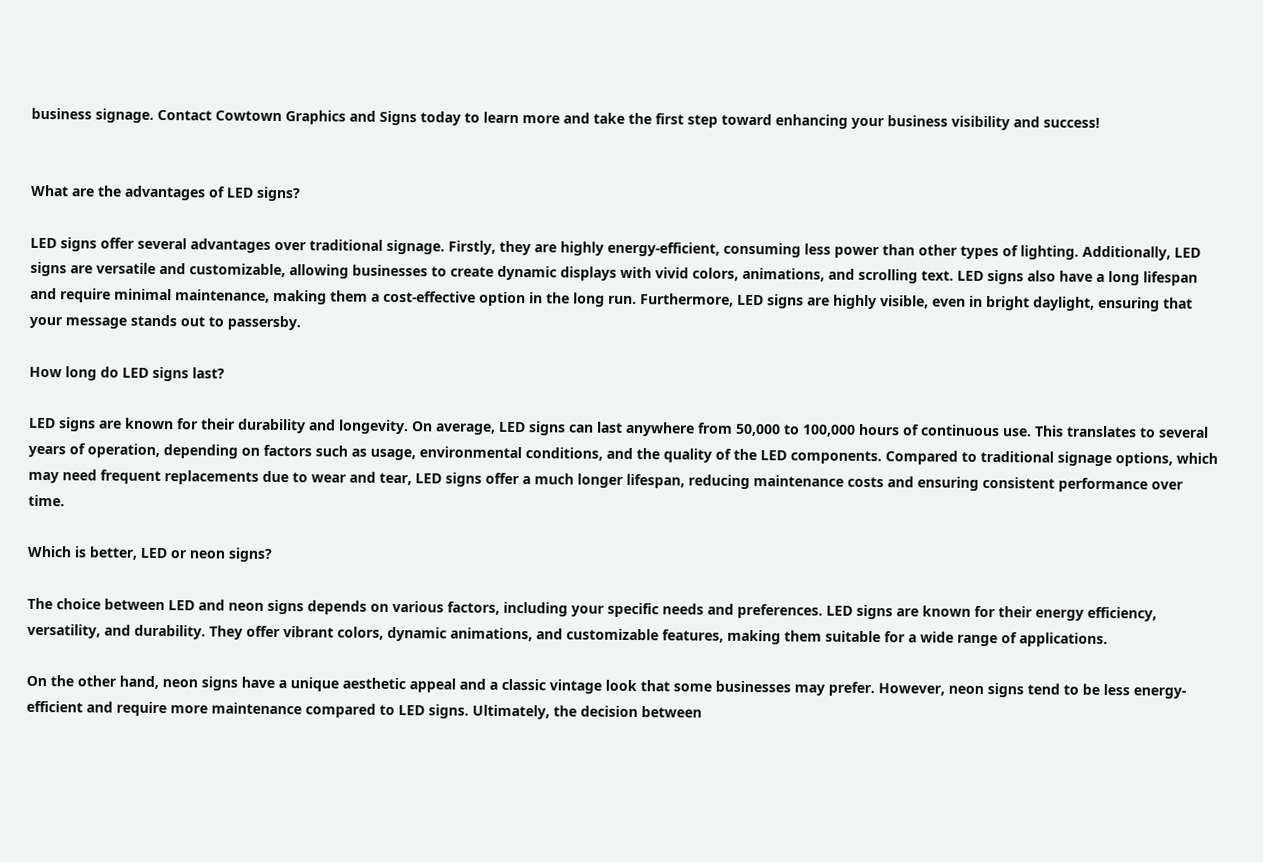business signage. Contact Cowtown Graphics and Signs today to learn more and take the first step toward enhancing your business visibility and success!


What are the advantages of LED signs?

LED signs offer several advantages over traditional signage. Firstly, they are highly energy-efficient, consuming less power than other types of lighting. Additionally, LED signs are versatile and customizable, allowing businesses to create dynamic displays with vivid colors, animations, and scrolling text. LED signs also have a long lifespan and require minimal maintenance, making them a cost-effective option in the long run. Furthermore, LED signs are highly visible, even in bright daylight, ensuring that your message stands out to passersby.

How long do LED signs last?

LED signs are known for their durability and longevity. On average, LED signs can last anywhere from 50,000 to 100,000 hours of continuous use. This translates to several years of operation, depending on factors such as usage, environmental conditions, and the quality of the LED components. Compared to traditional signage options, which may need frequent replacements due to wear and tear, LED signs offer a much longer lifespan, reducing maintenance costs and ensuring consistent performance over time.

Which is better, LED or neon signs?

The choice between LED and neon signs depends on various factors, including your specific needs and preferences. LED signs are known for their energy efficiency, versatility, and durability. They offer vibrant colors, dynamic animations, and customizable features, making them suitable for a wide range of applications.

On the other hand, neon signs have a unique aesthetic appeal and a classic vintage look that some businesses may prefer. However, neon signs tend to be less energy-efficient and require more maintenance compared to LED signs. Ultimately, the decision between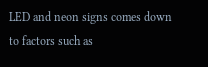LED and neon signs comes down to factors such as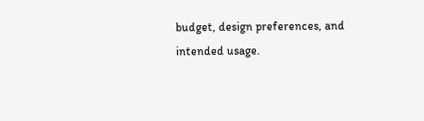budget, design preferences, and intended usage.